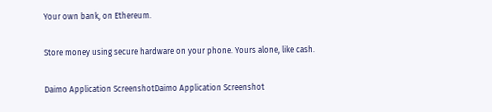Your own bank, on Ethereum.

Store money using secure hardware on your phone. Yours alone, like cash.

Daimo Application ScreenshotDaimo Application Screenshot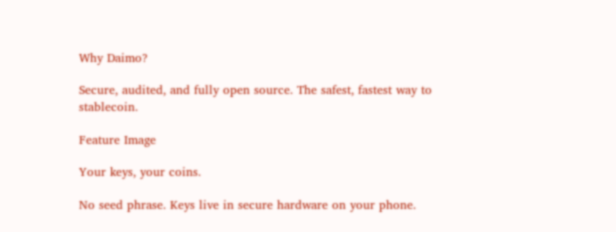Why Daimo?

Secure, audited, and fully open source. The safest, fastest way to stablecoin.

Feature Image

Your keys, your coins.

No seed phrase. Keys live in secure hardware on your phone.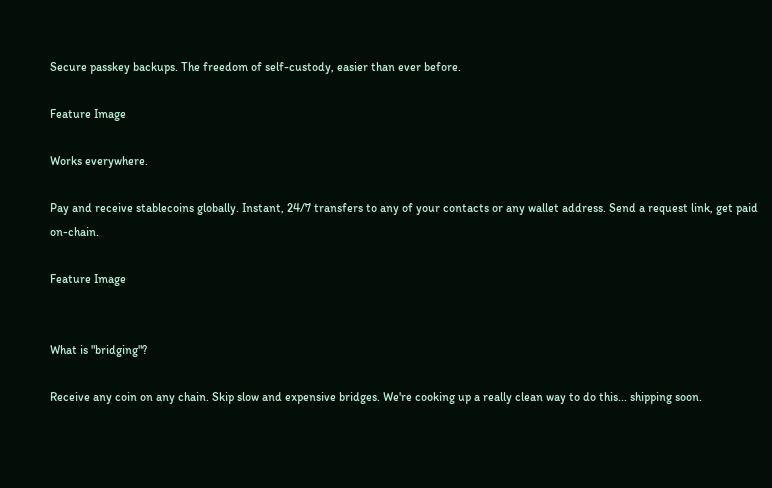Secure passkey backups. The freedom of self-custody, easier than ever before.

Feature Image

Works everywhere.

Pay and receive stablecoins globally. Instant, 24/7 transfers to any of your contacts or any wallet address. Send a request link, get paid on-chain.

Feature Image


What is "bridging"?

Receive any coin on any chain. Skip slow and expensive bridges. We're cooking up a really clean way to do this... shipping soon.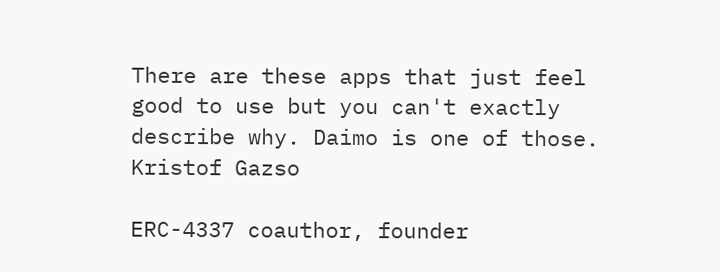There are these apps that just feel good to use but you can't exactly describe why. Daimo is one of those.
Kristof Gazso

ERC-4337 coauthor, founder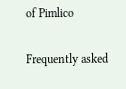of Pimlico

Frequently asked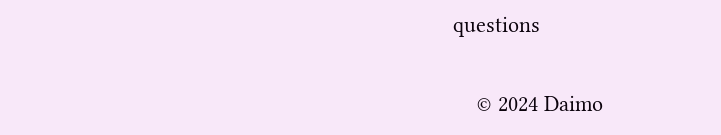questions

    © 2024 Daimo